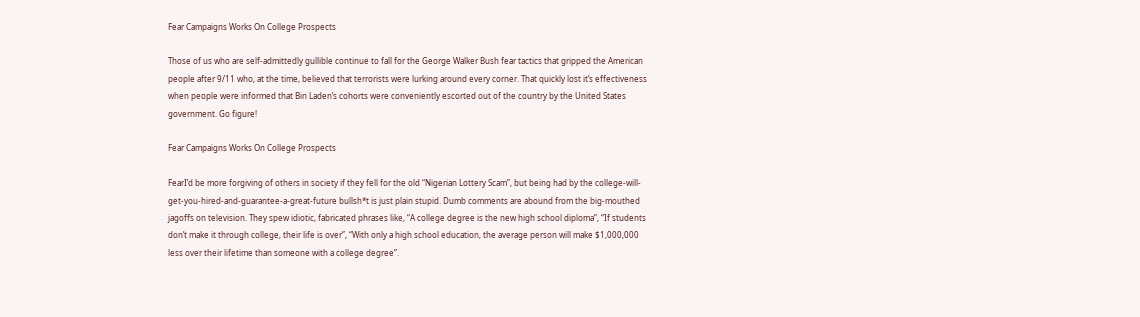Fear Campaigns Works On College Prospects

Those of us who are self-admittedly gullible continue to fall for the George Walker Bush fear tactics that gripped the American people after 9/11 who, at the time, believed that terrorists were lurking around every corner. That quickly lost it’s effectiveness when people were informed that Bin Laden’s cohorts were conveniently escorted out of the country by the United States government. Go figure!

Fear Campaigns Works On College Prospects

FearI’d be more forgiving of others in society if they fell for the old “Nigerian Lottery Scam”, but being had by the college-will-get-you-hired-and-guarantee-a-great-future bullsh*t is just plain stupid. Dumb comments are abound from the big-mouthed jagoffs on television. They spew idiotic, fabricated phrases like, “A college degree is the new high school diploma”, “If students don’t make it through college, their life is over”, “With only a high school education, the average person will make $1,000,000 less over their lifetime than someone with a college degree”.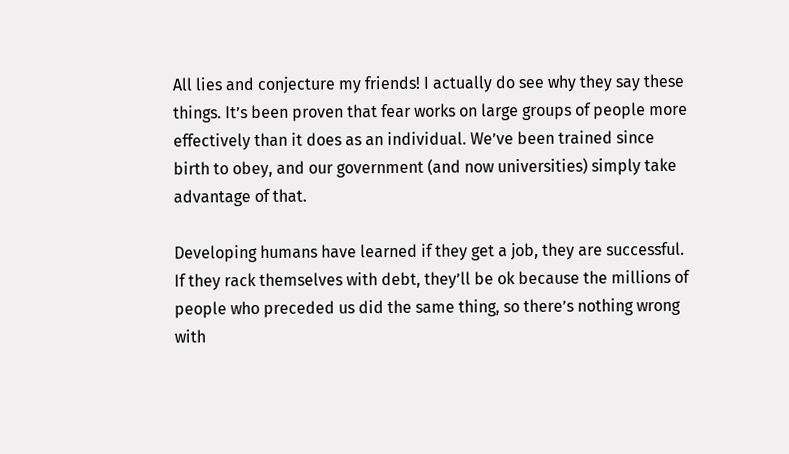All lies and conjecture my friends! I actually do see why they say these things. It’s been proven that fear works on large groups of people more effectively than it does as an individual. We’ve been trained since birth to obey, and our government (and now universities) simply take advantage of that.

Developing humans have learned if they get a job, they are successful. If they rack themselves with debt, they’ll be ok because the millions of people who preceded us did the same thing, so there’s nothing wrong with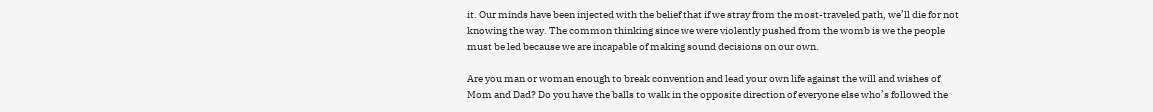it. Our minds have been injected with the belief that if we stray from the most-traveled path, we’ll die for not knowing the way. The common thinking since we were violently pushed from the womb is we the people must be led because we are incapable of making sound decisions on our own.

Are you man or woman enough to break convention and lead your own life against the will and wishes of Mom and Dad? Do you have the balls to walk in the opposite direction of everyone else who’s followed the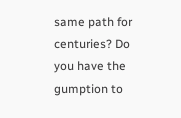same path for centuries? Do you have the gumption to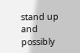stand up and possibly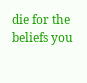die for the beliefs you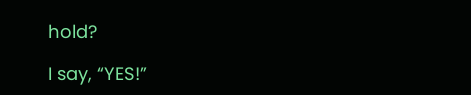hold?

I say, “YES!”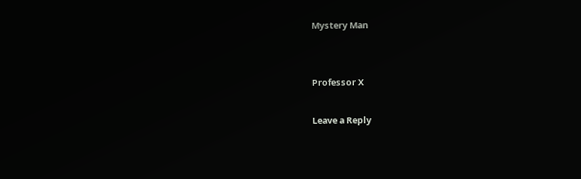Mystery Man


Professor X

Leave a Reply